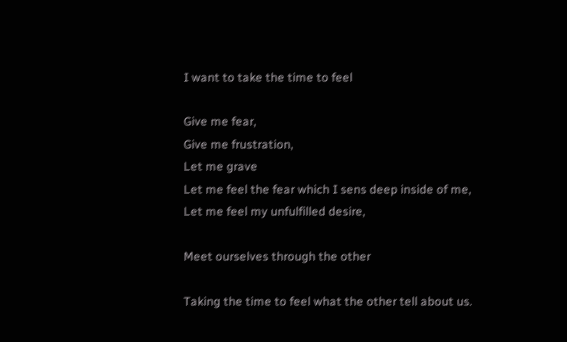I want to take the time to feel

Give me fear,
Give me frustration,
Let me grave
Let me feel the fear which I sens deep inside of me,
Let me feel my unfulfilled desire,

Meet ourselves through the other

Taking the time to feel what the other tell about us.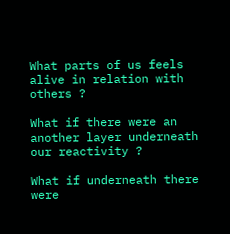What parts of us feels alive in relation with others ?

What if there were an another layer underneath our reactivity ?

What if underneath there were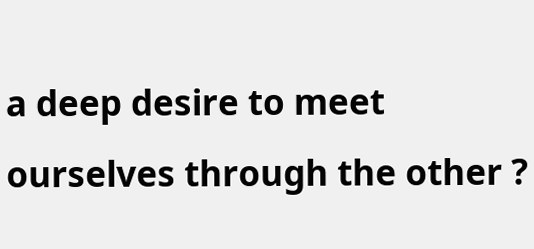a deep desire to meet ourselves through the other ?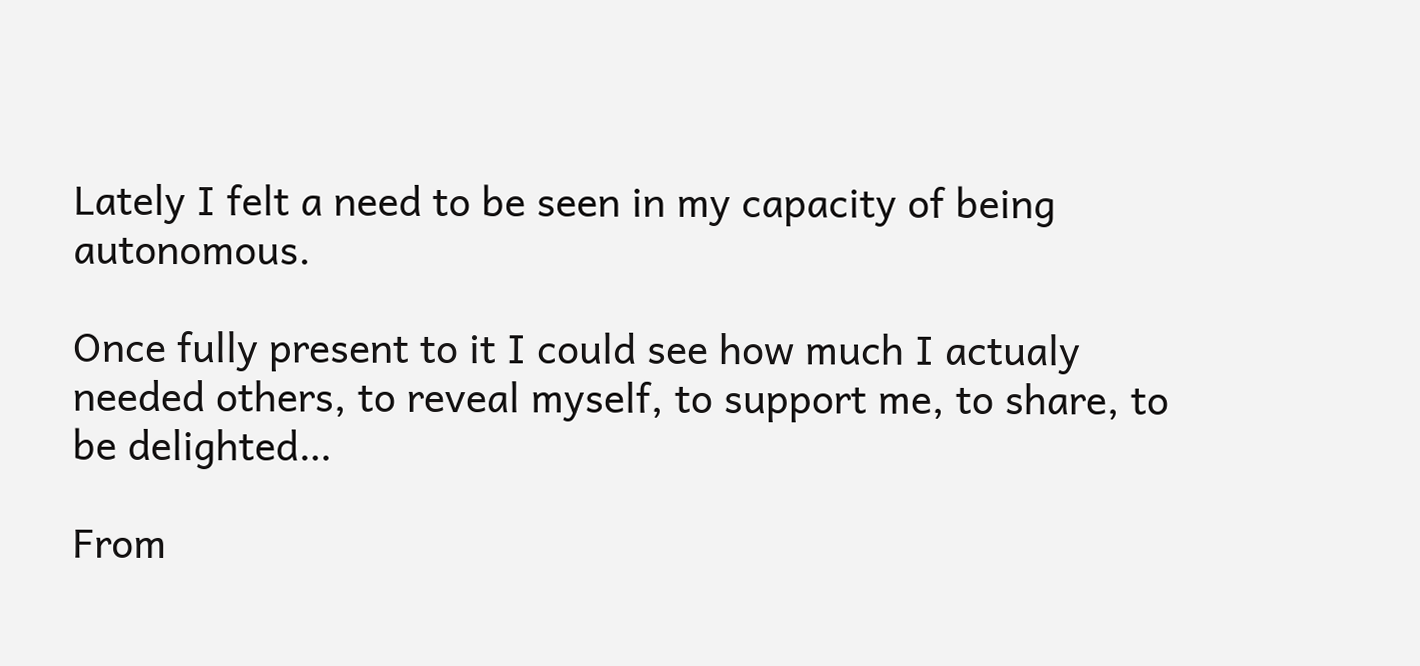Lately I felt a need to be seen in my capacity of being autonomous.

Once fully present to it I could see how much I actualy needed others, to reveal myself, to support me, to share, to be delighted…

From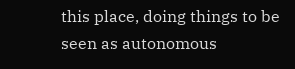this place, doing things to be seen as autonomous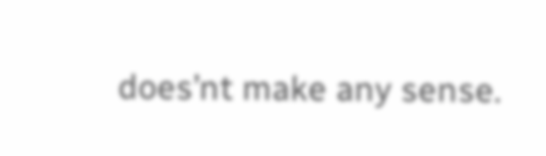does’nt make any sense.